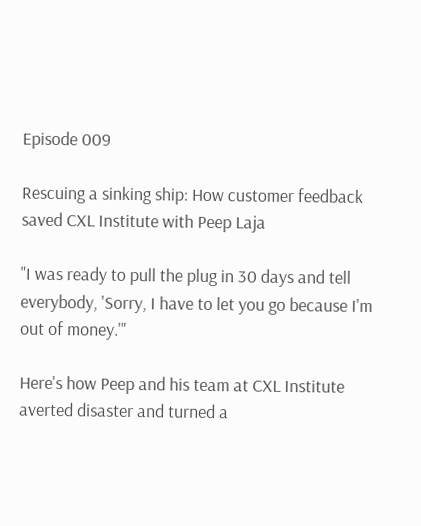Episode 009

Rescuing a sinking ship: How customer feedback saved CXL Institute with Peep Laja

"I was ready to pull the plug in 30 days and tell everybody, 'Sorry, I have to let you go because I'm out of money.'"

Here's how Peep and his team at CXL Institute averted disaster and turned a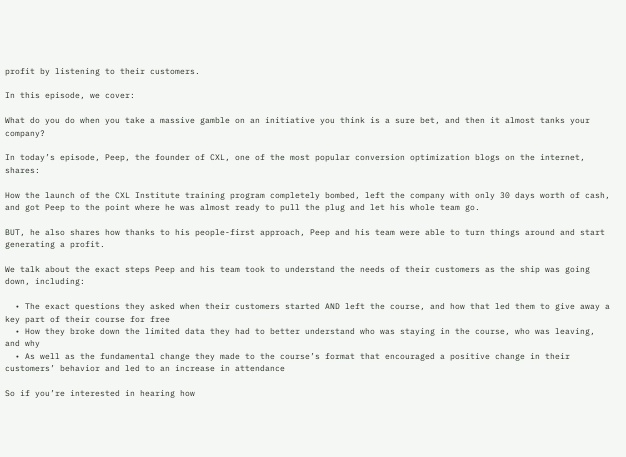profit by listening to their customers.

In this episode, we cover:

What do you do when you take a massive gamble on an initiative you think is a sure bet, and then it almost tanks your company?

In today’s episode, Peep, the founder of CXL, one of the most popular conversion optimization blogs on the internet, shares:

How the launch of the CXL Institute training program completely bombed, left the company with only 30 days worth of cash, and got Peep to the point where he was almost ready to pull the plug and let his whole team go.

BUT, he also shares how thanks to his people-first approach, Peep and his team were able to turn things around and start generating a profit.

We talk about the exact steps Peep and his team took to understand the needs of their customers as the ship was going down, including:

  • The exact questions they asked when their customers started AND left the course, and how that led them to give away a key part of their course for free
  • How they broke down the limited data they had to better understand who was staying in the course, who was leaving, and why
  • As well as the fundamental change they made to the course’s format that encouraged a positive change in their customers’ behavior and led to an increase in attendance

So if you’re interested in hearing how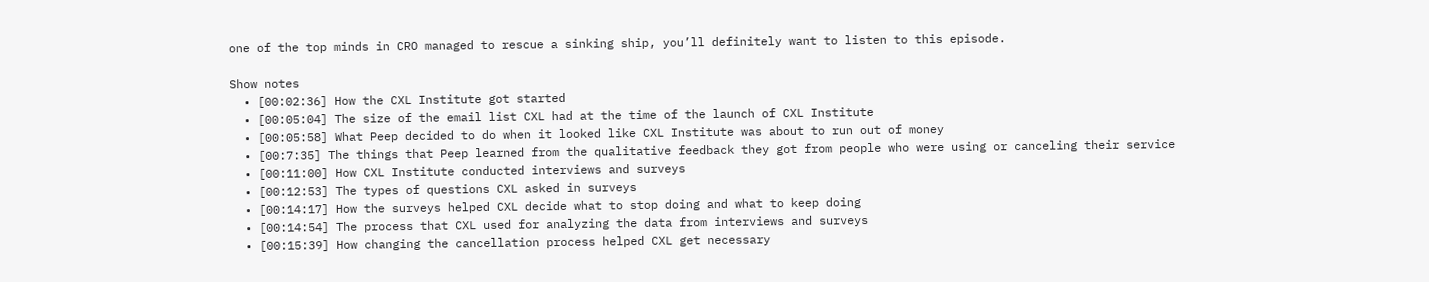one of the top minds in CRO managed to rescue a sinking ship, you’ll definitely want to listen to this episode.

Show notes
  • [00:02:36] How the CXL Institute got started
  • [00:05:04] The size of the email list CXL had at the time of the launch of CXL Institute
  • [00:05:58] What Peep decided to do when it looked like CXL Institute was about to run out of money
  • [00:7:35] The things that Peep learned from the qualitative feedback they got from people who were using or canceling their service
  • [00:11:00] How CXL Institute conducted interviews and surveys
  • [00:12:53] The types of questions CXL asked in surveys
  • [00:14:17] How the surveys helped CXL decide what to stop doing and what to keep doing
  • [00:14:54] The process that CXL used for analyzing the data from interviews and surveys
  • [00:15:39] How changing the cancellation process helped CXL get necessary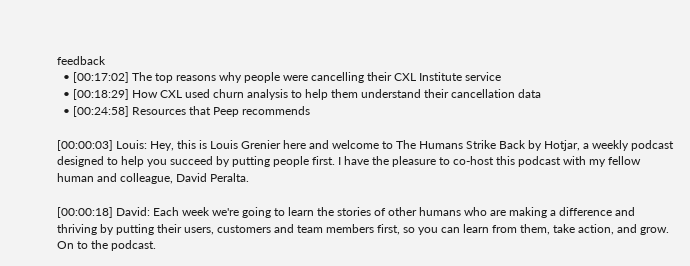feedback
  • [00:17:02] The top reasons why people were cancelling their CXL Institute service
  • [00:18:29] How CXL used churn analysis to help them understand their cancellation data
  • [00:24:58] Resources that Peep recommends

[00:00:03] Louis: Hey, this is Louis Grenier here and welcome to The Humans Strike Back by Hotjar, a weekly podcast designed to help you succeed by putting people first. I have the pleasure to co-host this podcast with my fellow human and colleague, David Peralta.

[00:00:18] David: Each week we're going to learn the stories of other humans who are making a difference and thriving by putting their users, customers and team members first, so you can learn from them, take action, and grow. On to the podcast.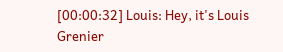[00:00:32] Louis: Hey, it's Louis Grenier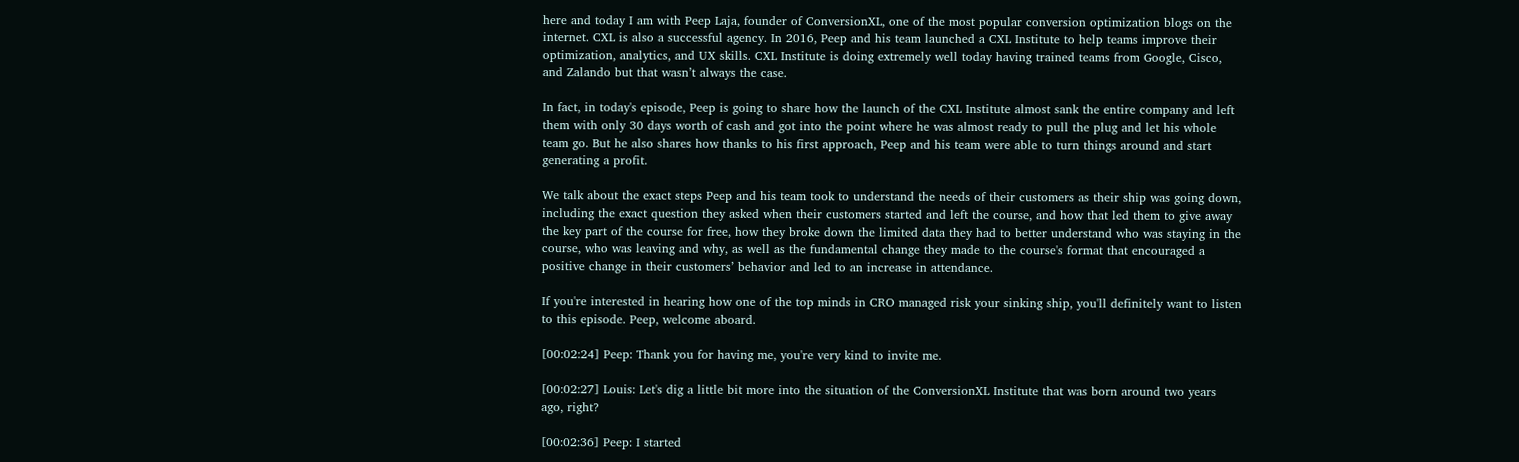here and today I am with Peep Laja, founder of ConversionXL, one of the most popular conversion optimization blogs on the internet. CXL is also a successful agency. In 2016, Peep and his team launched a CXL Institute to help teams improve their optimization, analytics, and UX skills. CXL Institute is doing extremely well today having trained teams from Google, Cisco, and Zalando but that wasn’t always the case.

In fact, in today's episode, Peep is going to share how the launch of the CXL Institute almost sank the entire company and left them with only 30 days worth of cash and got into the point where he was almost ready to pull the plug and let his whole team go. But he also shares how thanks to his first approach, Peep and his team were able to turn things around and start generating a profit.

We talk about the exact steps Peep and his team took to understand the needs of their customers as their ship was going down, including the exact question they asked when their customers started and left the course, and how that led them to give away the key part of the course for free, how they broke down the limited data they had to better understand who was staying in the course, who was leaving and why, as well as the fundamental change they made to the course's format that encouraged a positive change in their customers’ behavior and led to an increase in attendance.

If you're interested in hearing how one of the top minds in CRO managed risk your sinking ship, you'll definitely want to listen to this episode. Peep, welcome aboard.

[00:02:24] Peep: Thank you for having me, you're very kind to invite me.

[00:02:27] Louis: Let's dig a little bit more into the situation of the ConversionXL Institute that was born around two years ago, right?

[00:02:36] Peep: I started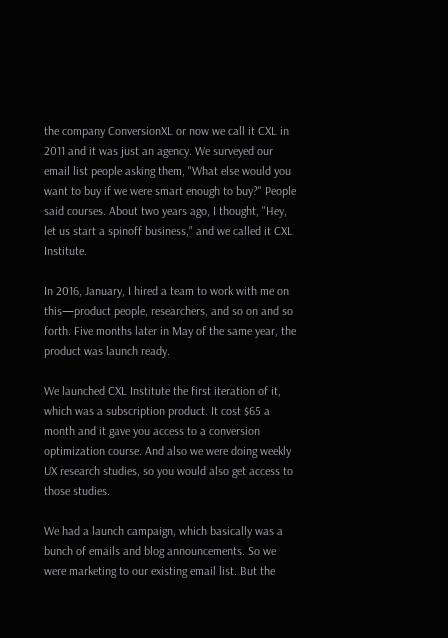the company ConversionXL or now we call it CXL in 2011 and it was just an agency. We surveyed our email list people asking them, "What else would you want to buy if we were smart enough to buy?" People said courses. About two years ago, I thought, "Hey, let us start a spinoff business," and we called it CXL Institute.

In 2016, January, I hired a team to work with me on this—product people, researchers, and so on and so forth. Five months later in May of the same year, the product was launch ready.

We launched CXL Institute the first iteration of it, which was a subscription product. It cost $65 a month and it gave you access to a conversion optimization course. And also we were doing weekly UX research studies, so you would also get access to those studies.

We had a launch campaign, which basically was a bunch of emails and blog announcements. So we were marketing to our existing email list. But the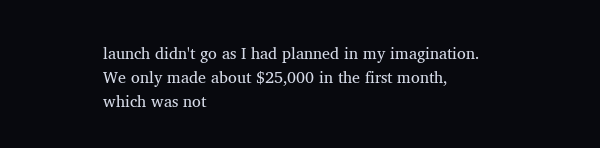launch didn't go as I had planned in my imagination. We only made about $25,000 in the first month, which was not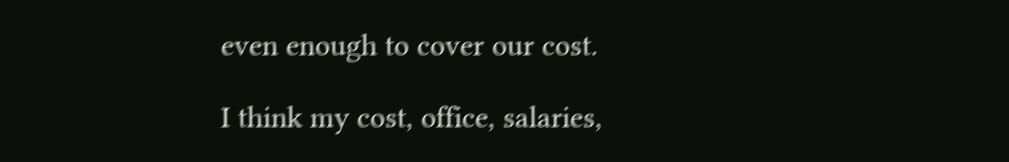even enough to cover our cost.

I think my cost, office, salaries,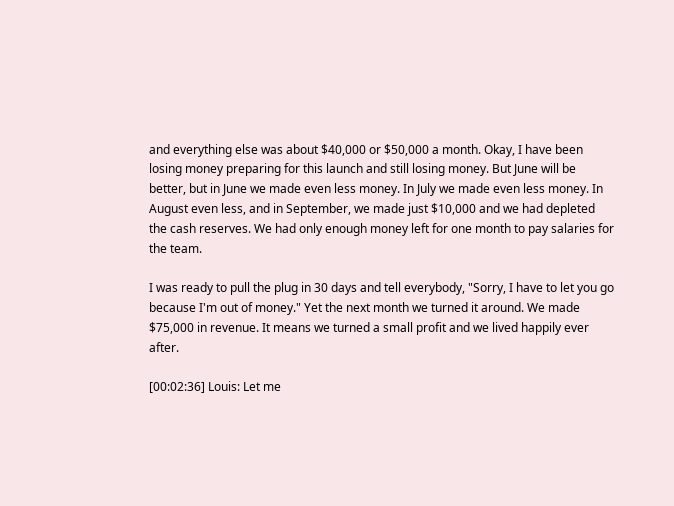and everything else was about $40,000 or $50,000 a month. Okay, I have been losing money preparing for this launch and still losing money. But June will be better, but in June we made even less money. In July we made even less money. In August even less, and in September, we made just $10,000 and we had depleted the cash reserves. We had only enough money left for one month to pay salaries for the team.

I was ready to pull the plug in 30 days and tell everybody, "Sorry, I have to let you go because I'm out of money." Yet the next month we turned it around. We made $75,000 in revenue. It means we turned a small profit and we lived happily ever after.

[00:02:36] Louis: Let me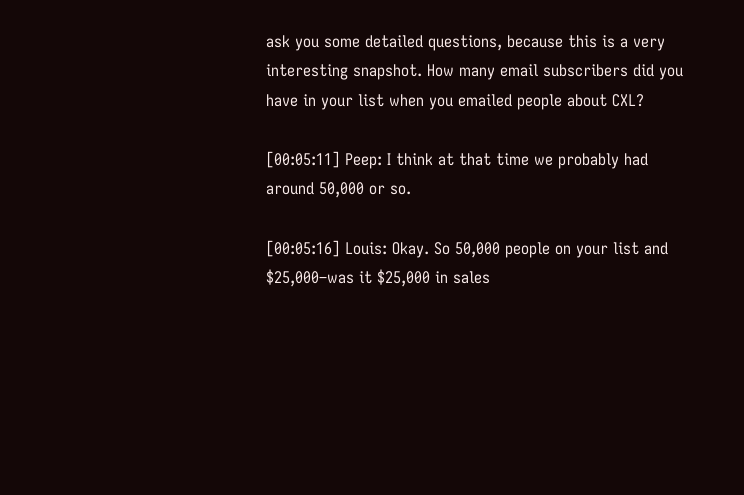ask you some detailed questions, because this is a very interesting snapshot. How many email subscribers did you have in your list when you emailed people about CXL?

[00:05:11] Peep: I think at that time we probably had around 50,000 or so.

[00:05:16] Louis: Okay. So 50,000 people on your list and $25,000–was it $25,000 in sales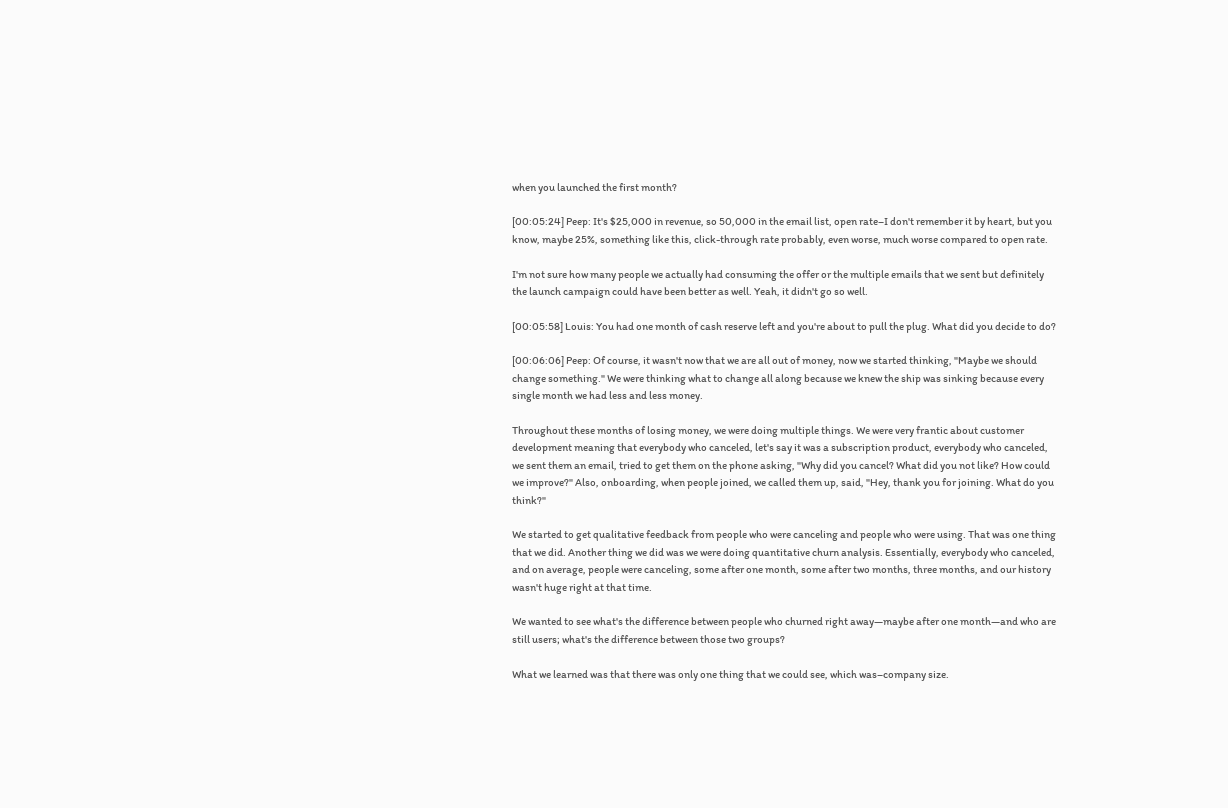when you launched the first month?

[00:05:24] Peep: It's $25,000 in revenue, so 50,000 in the email list, open rate–I don't remember it by heart, but you know, maybe 25%, something like this, click-through rate probably, even worse, much worse compared to open rate.

I'm not sure how many people we actually had consuming the offer or the multiple emails that we sent but definitely the launch campaign could have been better as well. Yeah, it didn't go so well.

[00:05:58] Louis: You had one month of cash reserve left and you're about to pull the plug. What did you decide to do?

[00:06:06] Peep: Of course, it wasn't now that we are all out of money, now we started thinking, "Maybe we should change something." We were thinking what to change all along because we knew the ship was sinking because every single month we had less and less money.

Throughout these months of losing money, we were doing multiple things. We were very frantic about customer development meaning that everybody who canceled, let's say it was a subscription product, everybody who canceled, we sent them an email, tried to get them on the phone asking, "Why did you cancel? What did you not like? How could we improve?" Also, onboarding, when people joined, we called them up, said, "Hey, thank you for joining. What do you think?"

We started to get qualitative feedback from people who were canceling and people who were using. That was one thing that we did. Another thing we did was we were doing quantitative churn analysis. Essentially, everybody who canceled, and on average, people were canceling, some after one month, some after two months, three months, and our history wasn't huge right at that time.

We wanted to see what's the difference between people who churned right away—maybe after one month—and who are still users; what's the difference between those two groups?

What we learned was that there was only one thing that we could see, which was–company size.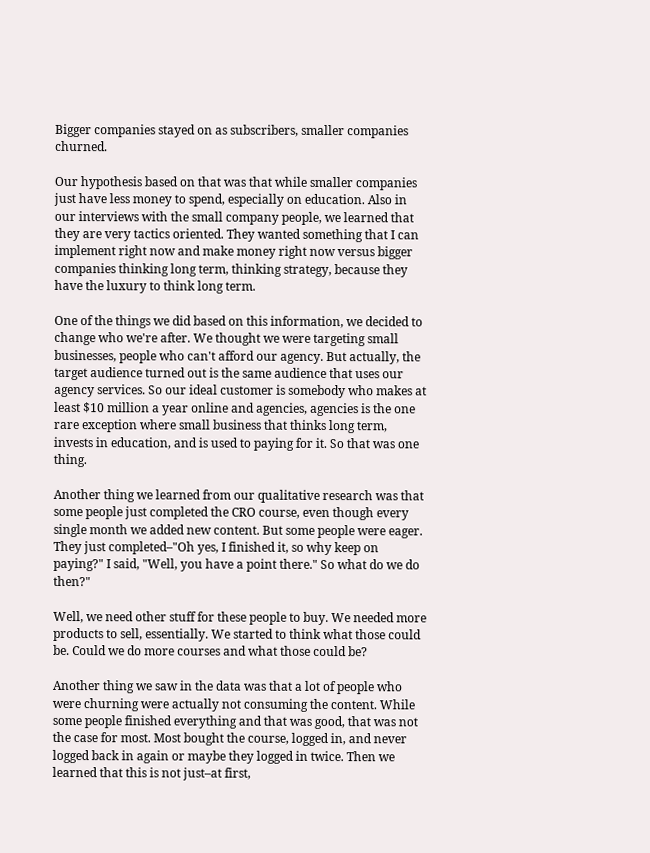Bigger companies stayed on as subscribers, smaller companies churned.

Our hypothesis based on that was that while smaller companies just have less money to spend, especially on education. Also in our interviews with the small company people, we learned that they are very tactics oriented. They wanted something that I can implement right now and make money right now versus bigger companies thinking long term, thinking strategy, because they have the luxury to think long term.

One of the things we did based on this information, we decided to change who we're after. We thought we were targeting small businesses, people who can't afford our agency. But actually, the target audience turned out is the same audience that uses our agency services. So our ideal customer is somebody who makes at least $10 million a year online and agencies, agencies is the one rare exception where small business that thinks long term, invests in education, and is used to paying for it. So that was one thing.

Another thing we learned from our qualitative research was that some people just completed the CRO course, even though every single month we added new content. But some people were eager. They just completed–"Oh yes, I finished it, so why keep on paying?" I said, "Well, you have a point there." So what do we do then?"

Well, we need other stuff for these people to buy. We needed more products to sell, essentially. We started to think what those could be. Could we do more courses and what those could be?

Another thing we saw in the data was that a lot of people who were churning were actually not consuming the content. While some people finished everything and that was good, that was not the case for most. Most bought the course, logged in, and never logged back in again or maybe they logged in twice. Then we learned that this is not just–at first,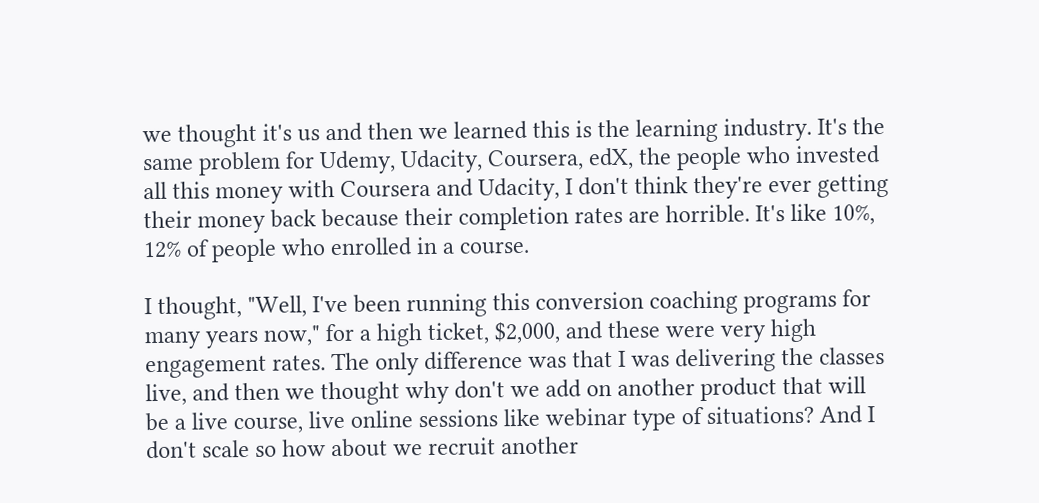we thought it's us and then we learned this is the learning industry. It's the same problem for Udemy, Udacity, Coursera, edX, the people who invested all this money with Coursera and Udacity, I don't think they're ever getting their money back because their completion rates are horrible. It's like 10%, 12% of people who enrolled in a course.

I thought, "Well, I've been running this conversion coaching programs for many years now," for a high ticket, $2,000, and these were very high engagement rates. The only difference was that I was delivering the classes live, and then we thought why don't we add on another product that will be a live course, live online sessions like webinar type of situations? And I don't scale so how about we recruit another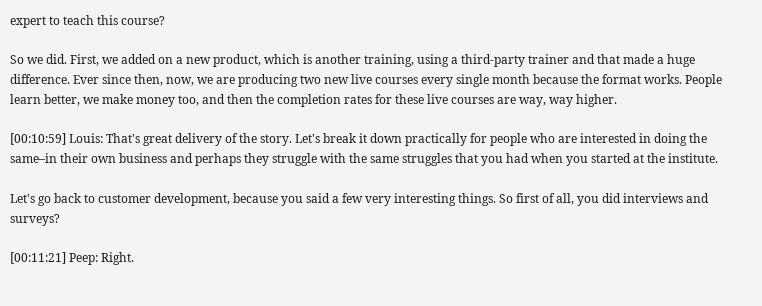expert to teach this course?

So we did. First, we added on a new product, which is another training, using a third-party trainer and that made a huge difference. Ever since then, now, we are producing two new live courses every single month because the format works. People learn better, we make money too, and then the completion rates for these live courses are way, way higher.

[00:10:59] Louis: That's great delivery of the story. Let's break it down practically for people who are interested in doing the same–in their own business and perhaps they struggle with the same struggles that you had when you started at the institute.

Let's go back to customer development, because you said a few very interesting things. So first of all, you did interviews and surveys?

[00:11:21] Peep: Right.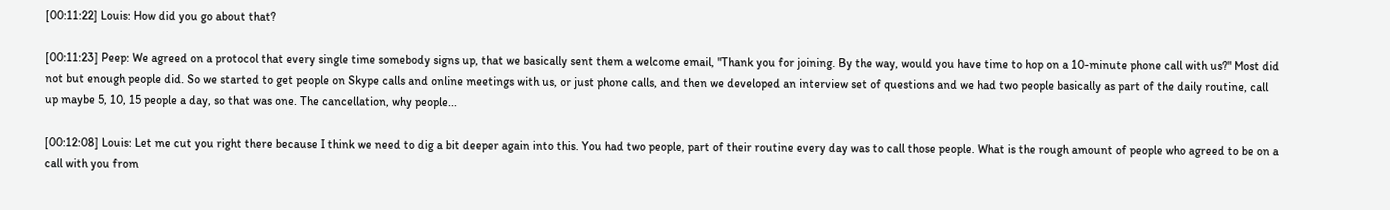[00:11:22] Louis: How did you go about that?

[00:11:23] Peep: We agreed on a protocol that every single time somebody signs up, that we basically sent them a welcome email, "Thank you for joining. By the way, would you have time to hop on a 10-minute phone call with us?" Most did not but enough people did. So we started to get people on Skype calls and online meetings with us, or just phone calls, and then we developed an interview set of questions and we had two people basically as part of the daily routine, call up maybe 5, 10, 15 people a day, so that was one. The cancellation, why people...

[00:12:08] Louis: Let me cut you right there because I think we need to dig a bit deeper again into this. You had two people, part of their routine every day was to call those people. What is the rough amount of people who agreed to be on a call with you from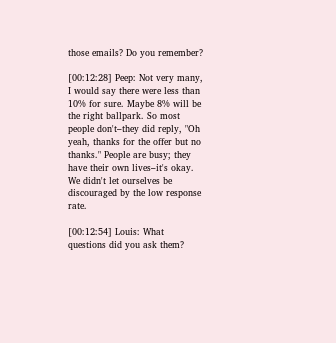those emails? Do you remember?

[00:12:28] Peep: Not very many, I would say there were less than 10% for sure. Maybe 8% will be the right ballpark. So most people don't–they did reply, "Oh yeah, thanks for the offer but no thanks." People are busy; they have their own lives–it's okay. We didn't let ourselves be discouraged by the low response rate.

[00:12:54] Louis: What questions did you ask them?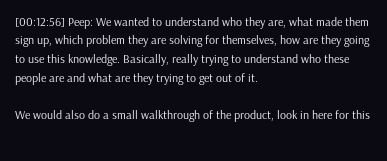[00:12:56] Peep: We wanted to understand who they are, what made them sign up, which problem they are solving for themselves, how are they going to use this knowledge. Basically, really trying to understand who these people are and what are they trying to get out of it.

We would also do a small walkthrough of the product, look in here for this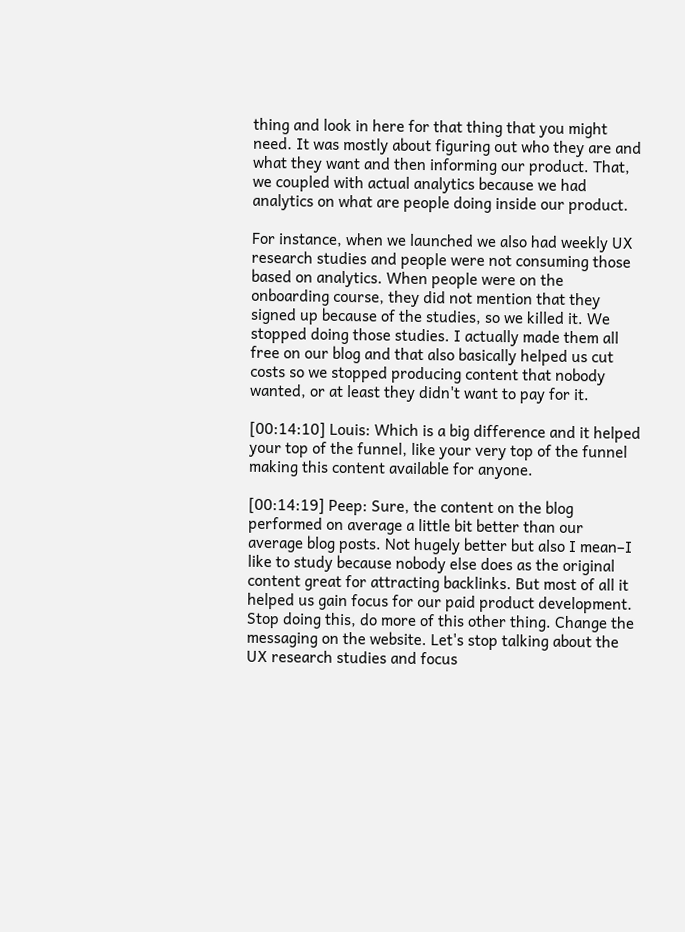thing and look in here for that thing that you might need. It was mostly about figuring out who they are and what they want and then informing our product. That, we coupled with actual analytics because we had analytics on what are people doing inside our product.

For instance, when we launched we also had weekly UX research studies and people were not consuming those based on analytics. When people were on the onboarding course, they did not mention that they signed up because of the studies, so we killed it. We stopped doing those studies. I actually made them all free on our blog and that also basically helped us cut costs so we stopped producing content that nobody wanted, or at least they didn't want to pay for it.

[00:14:10] Louis: Which is a big difference and it helped your top of the funnel, like your very top of the funnel making this content available for anyone.

[00:14:19] Peep: Sure, the content on the blog performed on average a little bit better than our average blog posts. Not hugely better but also I mean–I like to study because nobody else does as the original content great for attracting backlinks. But most of all it helped us gain focus for our paid product development. Stop doing this, do more of this other thing. Change the messaging on the website. Let's stop talking about the UX research studies and focus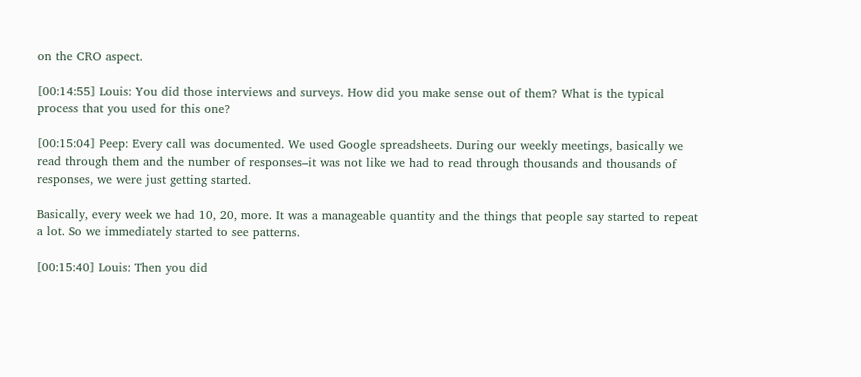on the CRO aspect.

[00:14:55] Louis: You did those interviews and surveys. How did you make sense out of them? What is the typical process that you used for this one?

[00:15:04] Peep: Every call was documented. We used Google spreadsheets. During our weekly meetings, basically we read through them and the number of responses–it was not like we had to read through thousands and thousands of responses, we were just getting started.

Basically, every week we had 10, 20, more. It was a manageable quantity and the things that people say started to repeat a lot. So we immediately started to see patterns.

[00:15:40] Louis: Then you did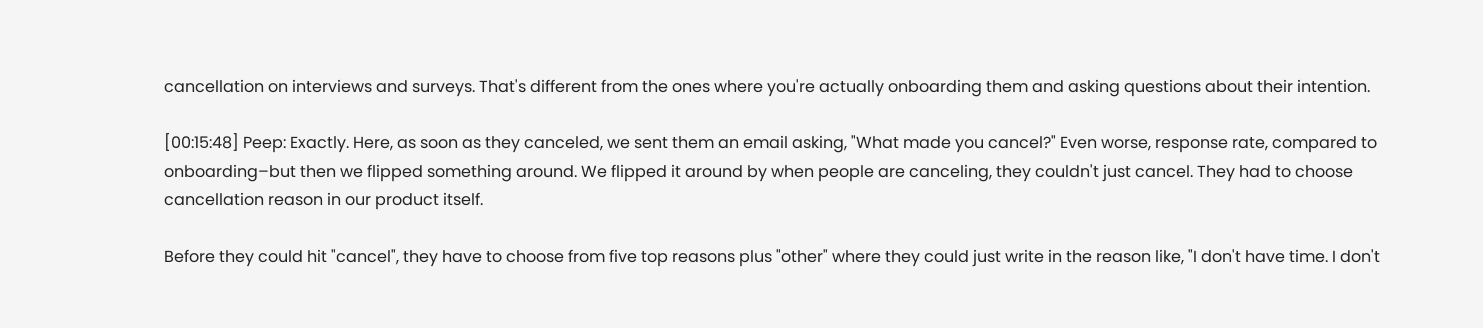cancellation on interviews and surveys. That's different from the ones where you're actually onboarding them and asking questions about their intention.

[00:15:48] Peep: Exactly. Here, as soon as they canceled, we sent them an email asking, "What made you cancel?" Even worse, response rate, compared to onboarding–but then we flipped something around. We flipped it around by when people are canceling, they couldn't just cancel. They had to choose cancellation reason in our product itself.

Before they could hit "cancel", they have to choose from five top reasons plus "other" where they could just write in the reason like, "I don't have time. I don't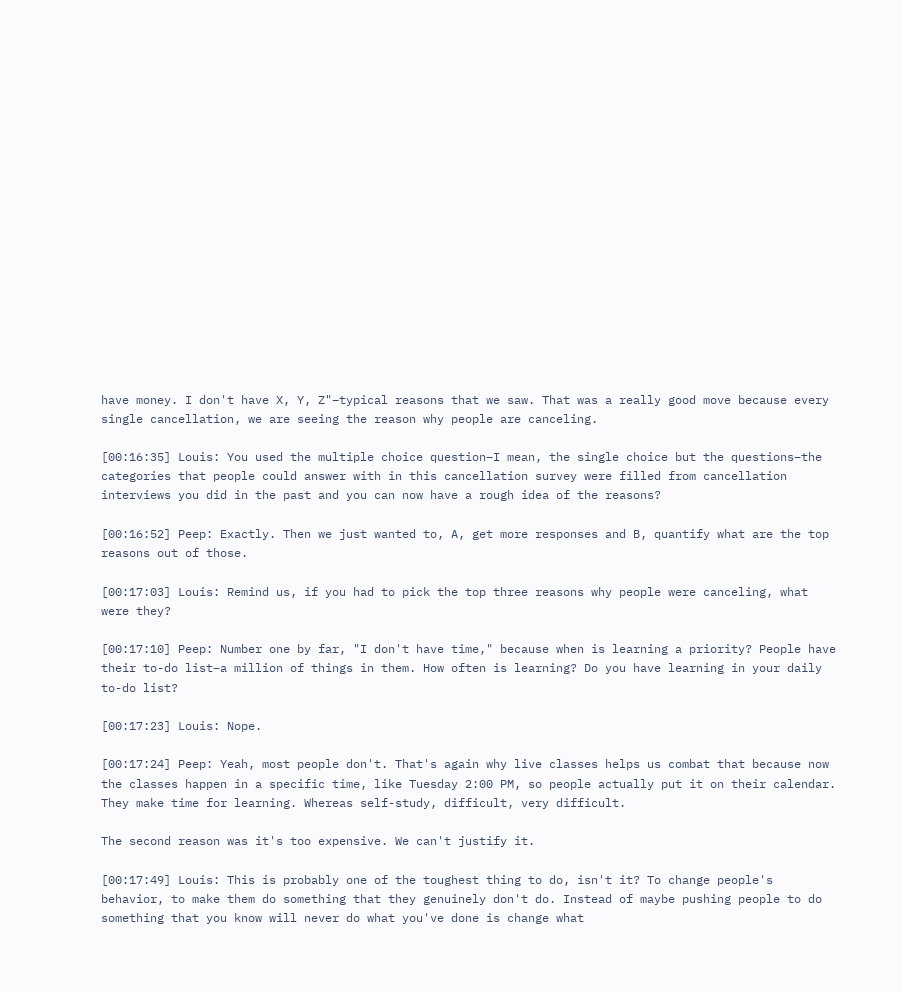have money. I don't have X, Y, Z"–typical reasons that we saw. That was a really good move because every single cancellation, we are seeing the reason why people are canceling.

[00:16:35] Louis: You used the multiple choice question–I mean, the single choice but the questions–the categories that people could answer with in this cancellation survey were filled from cancellation interviews you did in the past and you can now have a rough idea of the reasons?

[00:16:52] Peep: Exactly. Then we just wanted to, A, get more responses and B, quantify what are the top reasons out of those.

[00:17:03] Louis: Remind us, if you had to pick the top three reasons why people were canceling, what were they?

[00:17:10] Peep: Number one by far, "I don't have time," because when is learning a priority? People have their to-do list–a million of things in them. How often is learning? Do you have learning in your daily to-do list?

[00:17:23] Louis: Nope.

[00:17:24] Peep: Yeah, most people don't. That's again why live classes helps us combat that because now the classes happen in a specific time, like Tuesday 2:00 PM, so people actually put it on their calendar. They make time for learning. Whereas self-study, difficult, very difficult.

The second reason was it's too expensive. We can't justify it.

[00:17:49] Louis: This is probably one of the toughest thing to do, isn't it? To change people's behavior, to make them do something that they genuinely don't do. Instead of maybe pushing people to do something that you know will never do what you've done is change what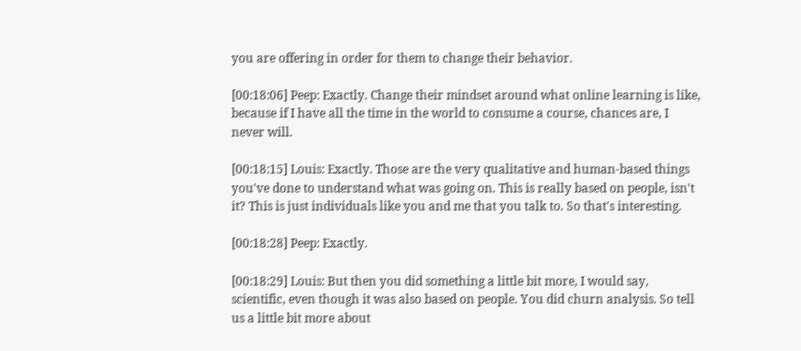you are offering in order for them to change their behavior.

[00:18:06] Peep: Exactly. Change their mindset around what online learning is like, because if I have all the time in the world to consume a course, chances are, I never will.

[00:18:15] Louis: Exactly. Those are the very qualitative and human-based things you've done to understand what was going on. This is really based on people, isn't it? This is just individuals like you and me that you talk to. So that's interesting.

[00:18:28] Peep: Exactly.

[00:18:29] Louis: But then you did something a little bit more, I would say, scientific, even though it was also based on people. You did churn analysis. So tell us a little bit more about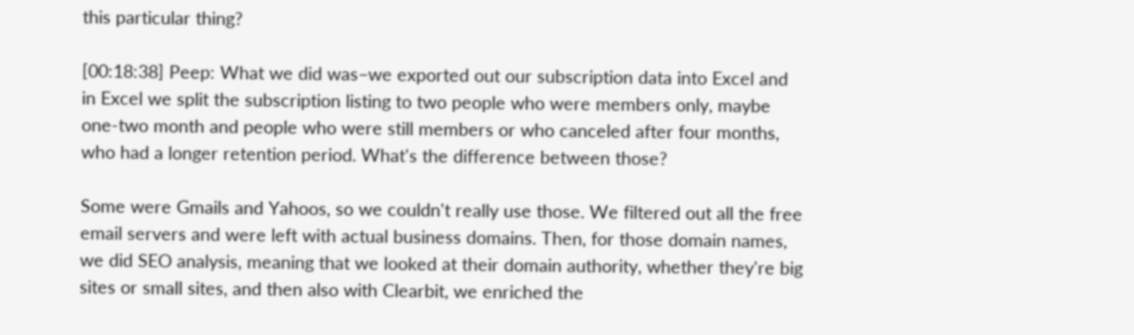this particular thing?

[00:18:38] Peep: What we did was–we exported out our subscription data into Excel and in Excel we split the subscription listing to two people who were members only, maybe one-two month and people who were still members or who canceled after four months, who had a longer retention period. What's the difference between those?

Some were Gmails and Yahoos, so we couldn't really use those. We filtered out all the free email servers and were left with actual business domains. Then, for those domain names, we did SEO analysis, meaning that we looked at their domain authority, whether they're big sites or small sites, and then also with Clearbit, we enriched the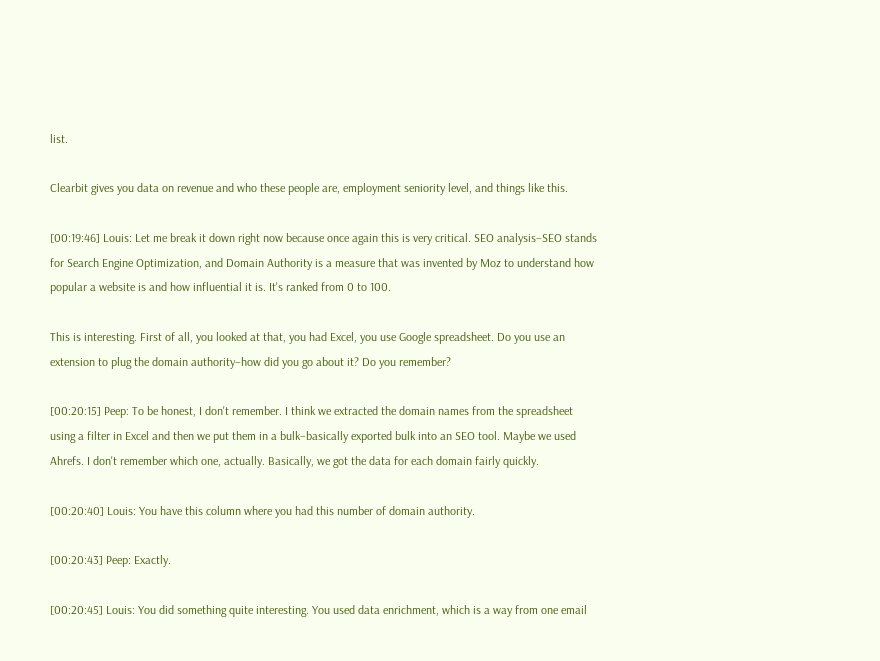list.

Clearbit gives you data on revenue and who these people are, employment seniority level, and things like this.

[00:19:46] Louis: Let me break it down right now because once again this is very critical. SEO analysis–SEO stands for Search Engine Optimization, and Domain Authority is a measure that was invented by Moz to understand how popular a website is and how influential it is. It's ranked from 0 to 100.

This is interesting. First of all, you looked at that, you had Excel, you use Google spreadsheet. Do you use an extension to plug the domain authority–how did you go about it? Do you remember?

[00:20:15] Peep: To be honest, I don't remember. I think we extracted the domain names from the spreadsheet using a filter in Excel and then we put them in a bulk–basically exported bulk into an SEO tool. Maybe we used Ahrefs. I don't remember which one, actually. Basically, we got the data for each domain fairly quickly.

[00:20:40] Louis: You have this column where you had this number of domain authority.

[00:20:43] Peep: Exactly.

[00:20:45] Louis: You did something quite interesting. You used data enrichment, which is a way from one email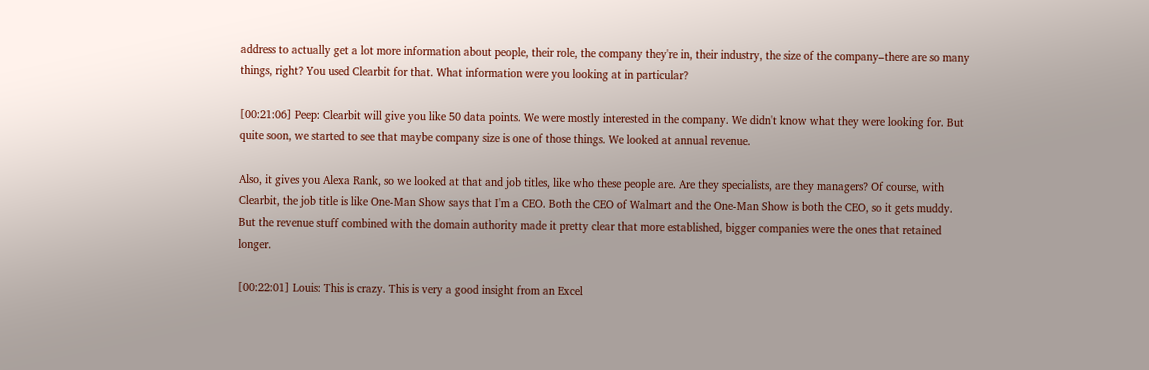address to actually get a lot more information about people, their role, the company they're in, their industry, the size of the company–there are so many things, right? You used Clearbit for that. What information were you looking at in particular?

[00:21:06] Peep: Clearbit will give you like 50 data points. We were mostly interested in the company. We didn't know what they were looking for. But quite soon, we started to see that maybe company size is one of those things. We looked at annual revenue.

Also, it gives you Alexa Rank, so we looked at that and job titles, like who these people are. Are they specialists, are they managers? Of course, with Clearbit, the job title is like One-Man Show says that I'm a CEO. Both the CEO of Walmart and the One-Man Show is both the CEO, so it gets muddy. But the revenue stuff combined with the domain authority made it pretty clear that more established, bigger companies were the ones that retained longer.

[00:22:01] Louis: This is crazy. This is very a good insight from an Excel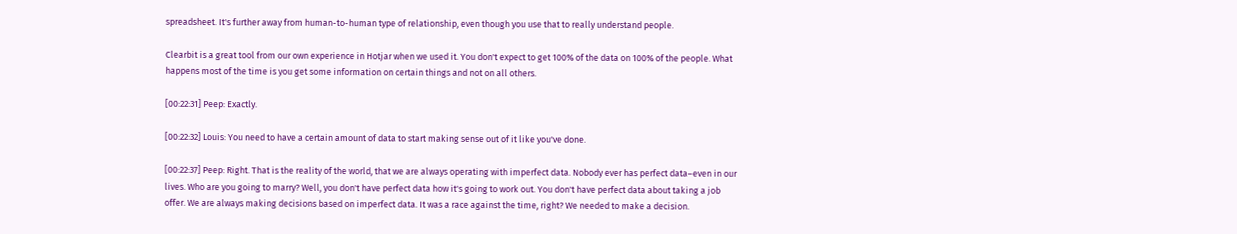spreadsheet. It's further away from human-to-human type of relationship, even though you use that to really understand people.

Clearbit is a great tool from our own experience in Hotjar when we used it. You don't expect to get 100% of the data on 100% of the people. What happens most of the time is you get some information on certain things and not on all others.

[00:22:31] Peep: Exactly.

[00:22:32] Louis: You need to have a certain amount of data to start making sense out of it like you've done.

[00:22:37] Peep: Right. That is the reality of the world, that we are always operating with imperfect data. Nobody ever has perfect data–even in our lives. Who are you going to marry? Well, you don't have perfect data how it's going to work out. You don't have perfect data about taking a job offer. We are always making decisions based on imperfect data. It was a race against the time, right? We needed to make a decision.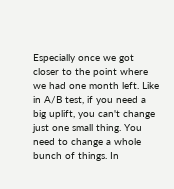Especially once we got closer to the point where we had one month left. Like in A/B test, if you need a big uplift, you can't change just one small thing. You need to change a whole bunch of things. In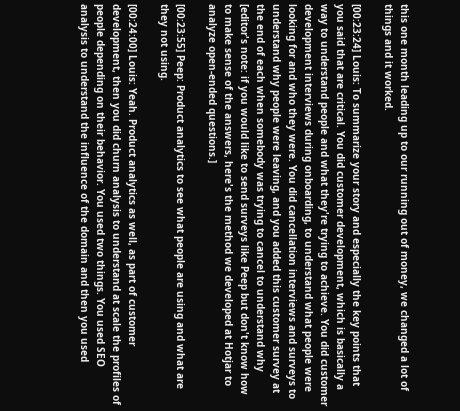this one month leading up to our running out of money, we changed a lot of things and it worked.

[00:23:24] Louis: To summarize your story and especially the key points that you said that are critical. You did customer development, which is basically a way to understand people and what they're trying to achieve. You did customer development interviews during onboarding, to understand what people were looking for and who they were. You did cancellation interviews and surveys to understand why people were leaving, and you added this customer survey at the end of each when somebody was trying to cancel to understand why [editor's note: if you would like to send surveys like Peep but don't know how to make sense of the answers, here's the method we developed at Hotjar to analyze open-ended questions.]

[00:23:55] Peep: Product analytics to see what people are using and what are they not using.

[00:24:00] Louis: Yeah. Product analytics as well, as part of customer development, then you did churn analysis to understand at scale the profiles of people depending on their behavior. You used two things. You used SEO analysis to understand the influence of the domain and then you used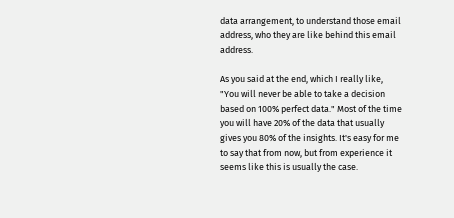data arrangement, to understand those email address, who they are like behind this email address.

As you said at the end, which I really like, "You will never be able to take a decision based on 100% perfect data." Most of the time you will have 20% of the data that usually gives you 80% of the insights. It's easy for me to say that from now, but from experience it seems like this is usually the case.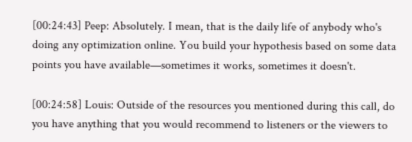[00:24:43] Peep: Absolutely. I mean, that is the daily life of anybody who's doing any optimization online. You build your hypothesis based on some data points you have available—sometimes it works, sometimes it doesn't.

[00:24:58] Louis: Outside of the resources you mentioned during this call, do you have anything that you would recommend to listeners or the viewers to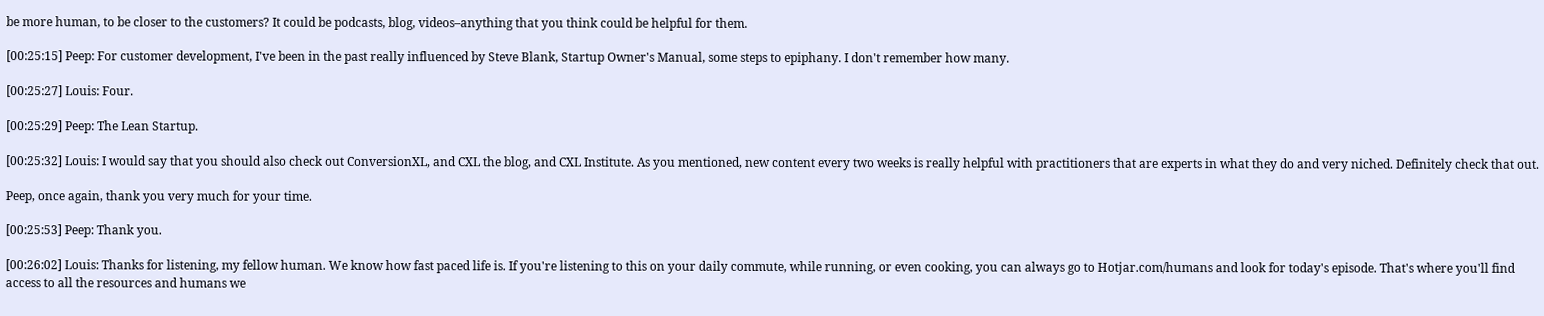be more human, to be closer to the customers? It could be podcasts, blog, videos–anything that you think could be helpful for them.

[00:25:15] Peep: For customer development, I've been in the past really influenced by Steve Blank, Startup Owner's Manual, some steps to epiphany. I don't remember how many.

[00:25:27] Louis: Four.

[00:25:29] Peep: The Lean Startup.

[00:25:32] Louis: I would say that you should also check out ConversionXL, and CXL the blog, and CXL Institute. As you mentioned, new content every two weeks is really helpful with practitioners that are experts in what they do and very niched. Definitely check that out.

Peep, once again, thank you very much for your time.

[00:25:53] Peep: Thank you.

[00:26:02] Louis: Thanks for listening, my fellow human. We know how fast paced life is. If you're listening to this on your daily commute, while running, or even cooking, you can always go to Hotjar.com/humans and look for today's episode. That's where you'll find access to all the resources and humans we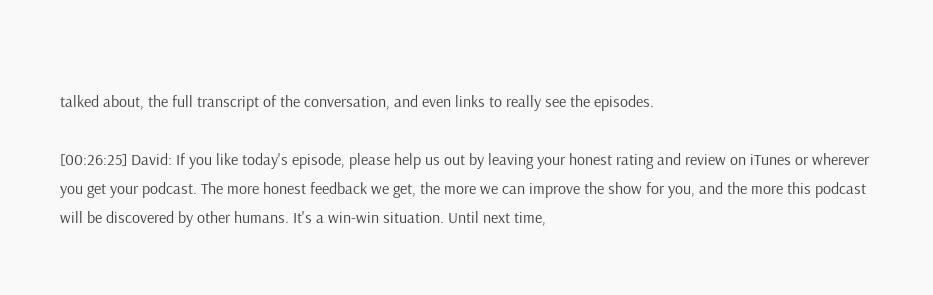talked about, the full transcript of the conversation, and even links to really see the episodes.

[00:26:25] David: If you like today's episode, please help us out by leaving your honest rating and review on iTunes or wherever you get your podcast. The more honest feedback we get, the more we can improve the show for you, and the more this podcast will be discovered by other humans. It's a win-win situation. Until next time,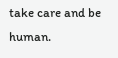take care and be human.